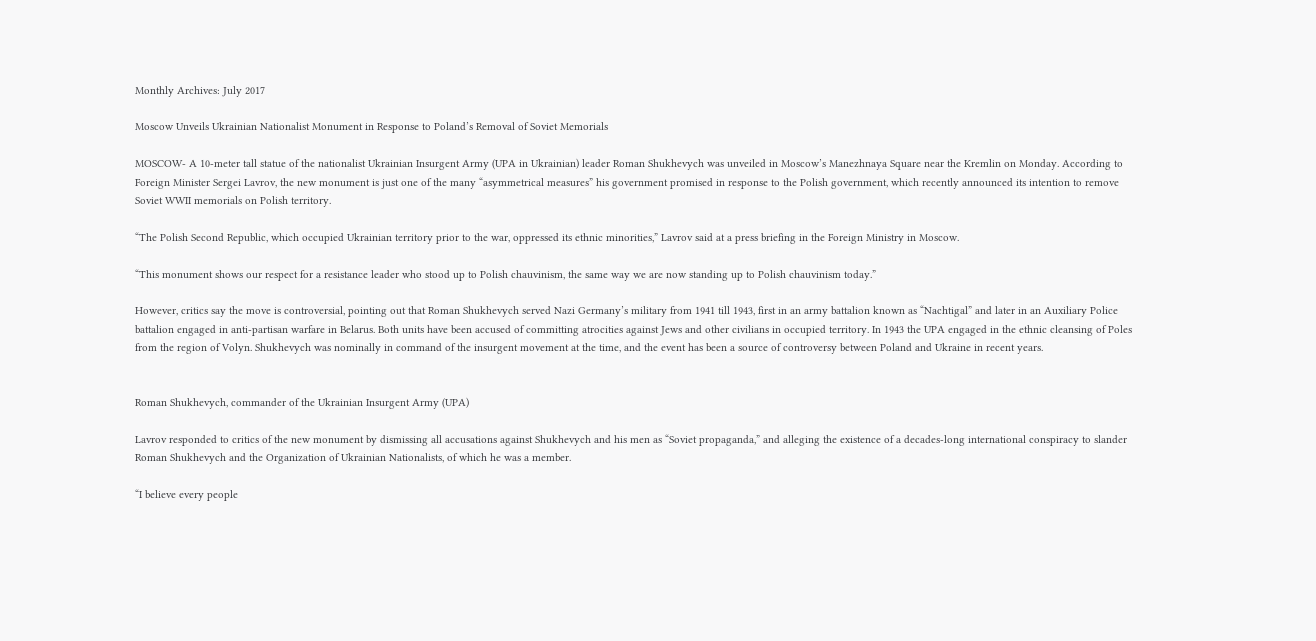Monthly Archives: July 2017

Moscow Unveils Ukrainian Nationalist Monument in Response to Poland’s Removal of Soviet Memorials

MOSCOW- A 10-meter tall statue of the nationalist Ukrainian Insurgent Army (UPA in Ukrainian) leader Roman Shukhevych was unveiled in Moscow’s Manezhnaya Square near the Kremlin on Monday. According to Foreign Minister Sergei Lavrov, the new monument is just one of the many “asymmetrical measures” his government promised in response to the Polish government, which recently announced its intention to remove Soviet WWII memorials on Polish territory.

“The Polish Second Republic, which occupied Ukrainian territory prior to the war, oppressed its ethnic minorities,” Lavrov said at a press briefing in the Foreign Ministry in Moscow.

“This monument shows our respect for a resistance leader who stood up to Polish chauvinism, the same way we are now standing up to Polish chauvinism today.”

However, critics say the move is controversial, pointing out that Roman Shukhevych served Nazi Germany’s military from 1941 till 1943, first in an army battalion known as “Nachtigal” and later in an Auxiliary Police battalion engaged in anti-partisan warfare in Belarus. Both units have been accused of committing atrocities against Jews and other civilians in occupied territory. In 1943 the UPA engaged in the ethnic cleansing of Poles from the region of Volyn. Shukhevych was nominally in command of the insurgent movement at the time, and the event has been a source of controversy between Poland and Ukraine in recent years.


Roman Shukhevych, commander of the Ukrainian Insurgent Army (UPA)

Lavrov responded to critics of the new monument by dismissing all accusations against Shukhevych and his men as “Soviet propaganda,” and alleging the existence of a decades-long international conspiracy to slander Roman Shukhevych and the Organization of Ukrainian Nationalists, of which he was a member.

“I believe every people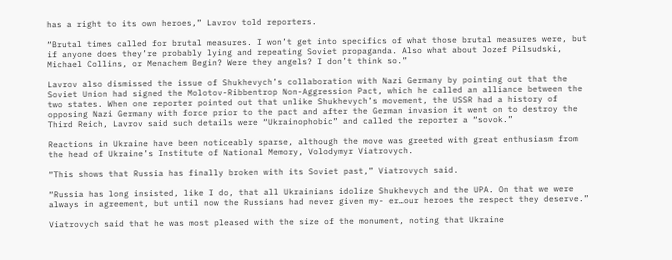has a right to its own heroes,” Lavrov told reporters.

“Brutal times called for brutal measures. I won’t get into specifics of what those brutal measures were, but if anyone does they’re probably lying and repeating Soviet propaganda. Also what about Jozef Pilsudski, Michael Collins, or Menachem Begin? Were they angels? I don’t think so.”

Lavrov also dismissed the issue of Shukhevych’s collaboration with Nazi Germany by pointing out that the Soviet Union had signed the Molotov-Ribbentrop Non-Aggression Pact, which he called an alliance between the two states. When one reporter pointed out that unlike Shukhevych’s movement, the USSR had a history of opposing Nazi Germany with force prior to the pact and after the German invasion it went on to destroy the Third Reich, Lavrov said such details were “Ukrainophobic” and called the reporter a “sovok.”

Reactions in Ukraine have been noticeably sparse, although the move was greeted with great enthusiasm from the head of Ukraine’s Institute of National Memory, Volodymyr Viatrovych.

“This shows that Russia has finally broken with its Soviet past,” Viatrovych said.

“Russia has long insisted, like I do, that all Ukrainians idolize Shukhevych and the UPA. On that we were always in agreement, but until now the Russians had never given my- er…our heroes the respect they deserve.”

Viatrovych said that he was most pleased with the size of the monument, noting that Ukraine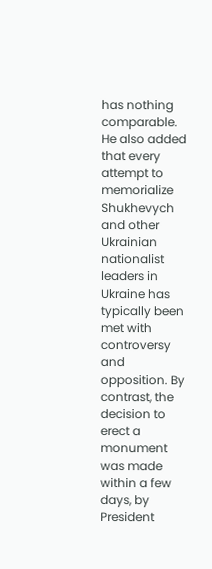has nothing comparable. He also added that every attempt to memorialize Shukhevych and other Ukrainian nationalist leaders in Ukraine has typically been met with controversy and opposition. By contrast, the decision to erect a monument was made within a few days, by President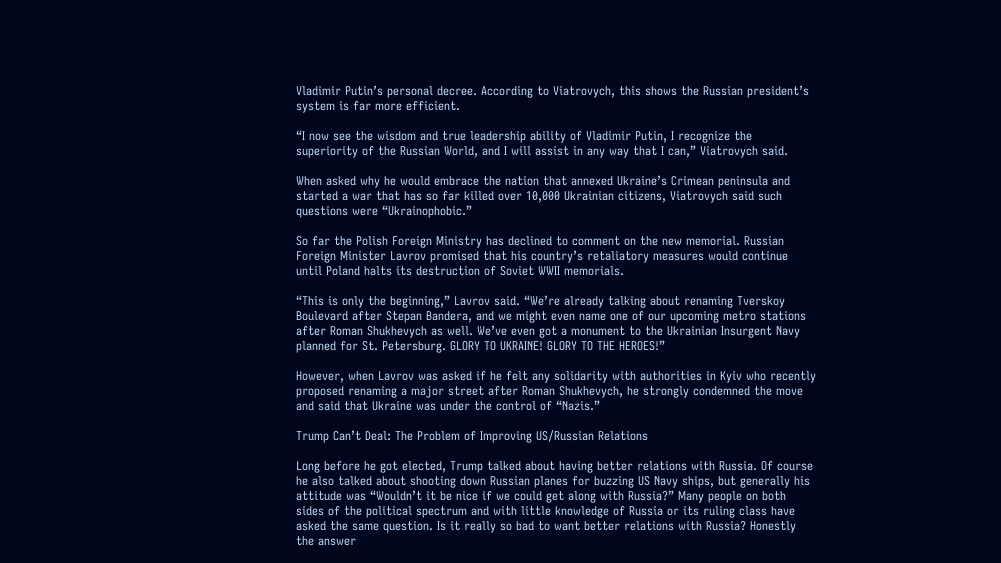Vladimir Putin’s personal decree. According to Viatrovych, this shows the Russian president’s system is far more efficient.

“I now see the wisdom and true leadership ability of Vladimir Putin, I recognize the superiority of the Russian World, and I will assist in any way that I can,” Viatrovych said.

When asked why he would embrace the nation that annexed Ukraine’s Crimean peninsula and started a war that has so far killed over 10,000 Ukrainian citizens, Viatrovych said such questions were “Ukrainophobic.”

So far the Polish Foreign Ministry has declined to comment on the new memorial. Russian Foreign Minister Lavrov promised that his country’s retaliatory measures would continue until Poland halts its destruction of Soviet WWII memorials.

“This is only the beginning,” Lavrov said. “We’re already talking about renaming Tverskoy Boulevard after Stepan Bandera, and we might even name one of our upcoming metro stations after Roman Shukhevych as well. We’ve even got a monument to the Ukrainian Insurgent Navy planned for St. Petersburg. GLORY TO UKRAINE! GLORY TO THE HEROES!”

However, when Lavrov was asked if he felt any solidarity with authorities in Kyiv who recently proposed renaming a major street after Roman Shukhevych, he strongly condemned the move and said that Ukraine was under the control of “Nazis.”

Trump Can’t Deal: The Problem of Improving US/Russian Relations

Long before he got elected, Trump talked about having better relations with Russia. Of course he also talked about shooting down Russian planes for buzzing US Navy ships, but generally his attitude was “Wouldn’t it be nice if we could get along with Russia?” Many people on both sides of the political spectrum and with little knowledge of Russia or its ruling class have asked the same question. Is it really so bad to want better relations with Russia? Honestly the answer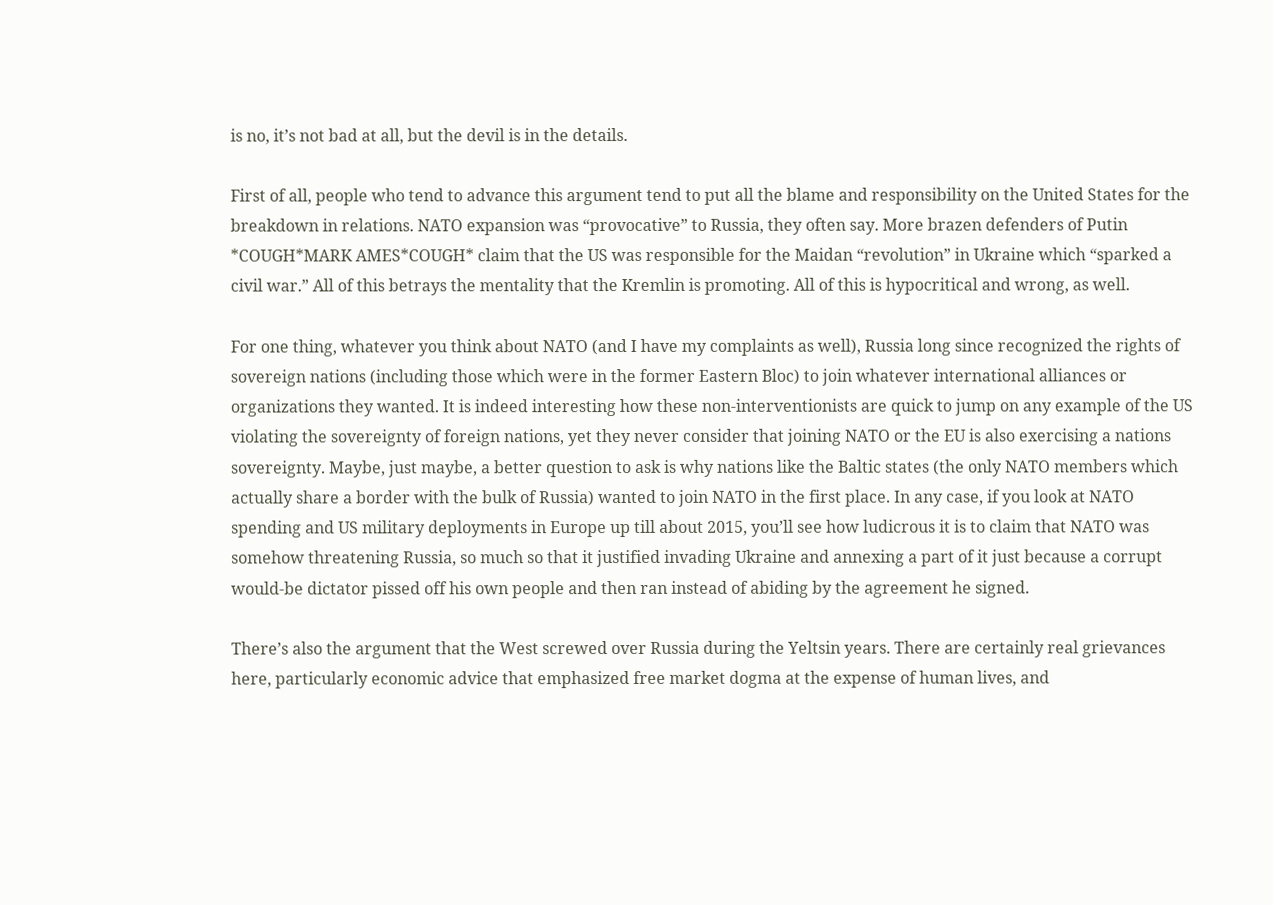is no, it’s not bad at all, but the devil is in the details.

First of all, people who tend to advance this argument tend to put all the blame and responsibility on the United States for the breakdown in relations. NATO expansion was “provocative” to Russia, they often say. More brazen defenders of Putin *COUGH*MARK AMES*COUGH* claim that the US was responsible for the Maidan “revolution” in Ukraine which “sparked a civil war.” All of this betrays the mentality that the Kremlin is promoting. All of this is hypocritical and wrong, as well.

For one thing, whatever you think about NATO (and I have my complaints as well), Russia long since recognized the rights of sovereign nations (including those which were in the former Eastern Bloc) to join whatever international alliances or organizations they wanted. It is indeed interesting how these non-interventionists are quick to jump on any example of the US violating the sovereignty of foreign nations, yet they never consider that joining NATO or the EU is also exercising a nations sovereignty. Maybe, just maybe, a better question to ask is why nations like the Baltic states (the only NATO members which actually share a border with the bulk of Russia) wanted to join NATO in the first place. In any case, if you look at NATO spending and US military deployments in Europe up till about 2015, you’ll see how ludicrous it is to claim that NATO was somehow threatening Russia, so much so that it justified invading Ukraine and annexing a part of it just because a corrupt would-be dictator pissed off his own people and then ran instead of abiding by the agreement he signed.

There’s also the argument that the West screwed over Russia during the Yeltsin years. There are certainly real grievances here, particularly economic advice that emphasized free market dogma at the expense of human lives, and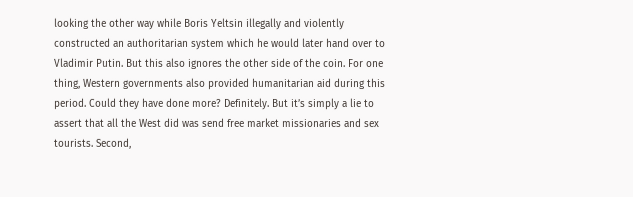looking the other way while Boris Yeltsin illegally and violently constructed an authoritarian system which he would later hand over to Vladimir Putin. But this also ignores the other side of the coin. For one thing, Western governments also provided humanitarian aid during this period. Could they have done more? Definitely. But it’s simply a lie to assert that all the West did was send free market missionaries and sex tourists. Second,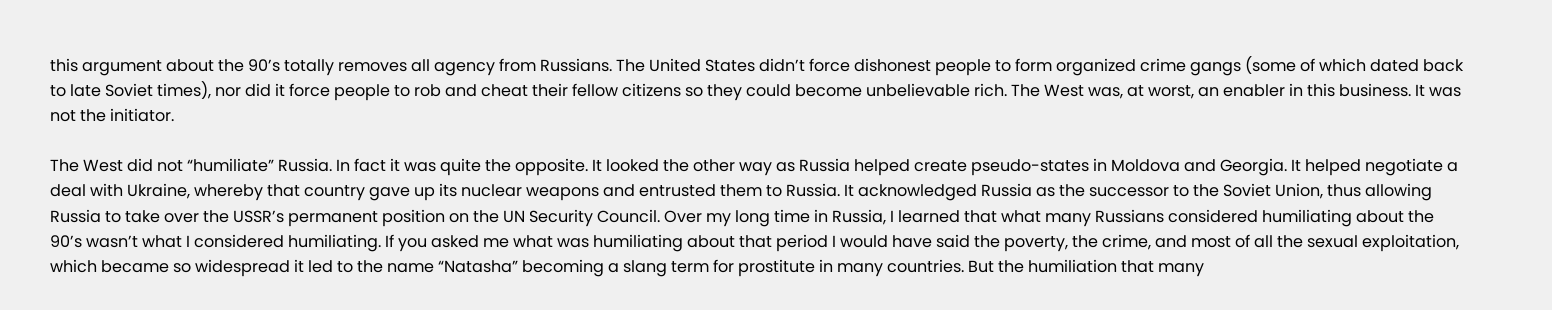this argument about the 90’s totally removes all agency from Russians. The United States didn’t force dishonest people to form organized crime gangs (some of which dated back to late Soviet times), nor did it force people to rob and cheat their fellow citizens so they could become unbelievable rich. The West was, at worst, an enabler in this business. It was not the initiator.

The West did not “humiliate” Russia. In fact it was quite the opposite. It looked the other way as Russia helped create pseudo-states in Moldova and Georgia. It helped negotiate a deal with Ukraine, whereby that country gave up its nuclear weapons and entrusted them to Russia. It acknowledged Russia as the successor to the Soviet Union, thus allowing Russia to take over the USSR’s permanent position on the UN Security Council. Over my long time in Russia, I learned that what many Russians considered humiliating about the 90’s wasn’t what I considered humiliating. If you asked me what was humiliating about that period I would have said the poverty, the crime, and most of all the sexual exploitation, which became so widespread it led to the name “Natasha” becoming a slang term for prostitute in many countries. But the humiliation that many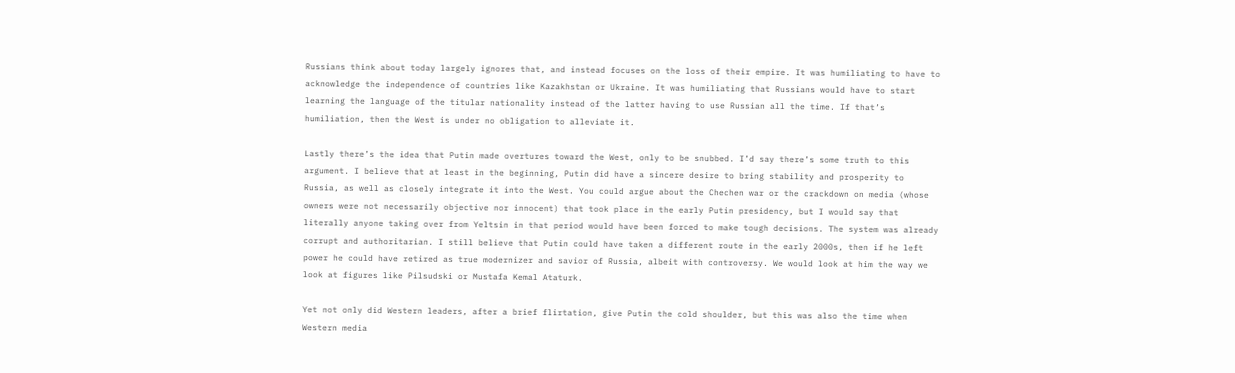Russians think about today largely ignores that, and instead focuses on the loss of their empire. It was humiliating to have to acknowledge the independence of countries like Kazakhstan or Ukraine. It was humiliating that Russians would have to start learning the language of the titular nationality instead of the latter having to use Russian all the time. If that’s humiliation, then the West is under no obligation to alleviate it.

Lastly there’s the idea that Putin made overtures toward the West, only to be snubbed. I’d say there’s some truth to this argument. I believe that at least in the beginning, Putin did have a sincere desire to bring stability and prosperity to Russia, as well as closely integrate it into the West. You could argue about the Chechen war or the crackdown on media (whose owners were not necessarily objective nor innocent) that took place in the early Putin presidency, but I would say that literally anyone taking over from Yeltsin in that period would have been forced to make tough decisions. The system was already corrupt and authoritarian. I still believe that Putin could have taken a different route in the early 2000s, then if he left power he could have retired as true modernizer and savior of Russia, albeit with controversy. We would look at him the way we look at figures like Pilsudski or Mustafa Kemal Ataturk.

Yet not only did Western leaders, after a brief flirtation, give Putin the cold shoulder, but this was also the time when Western media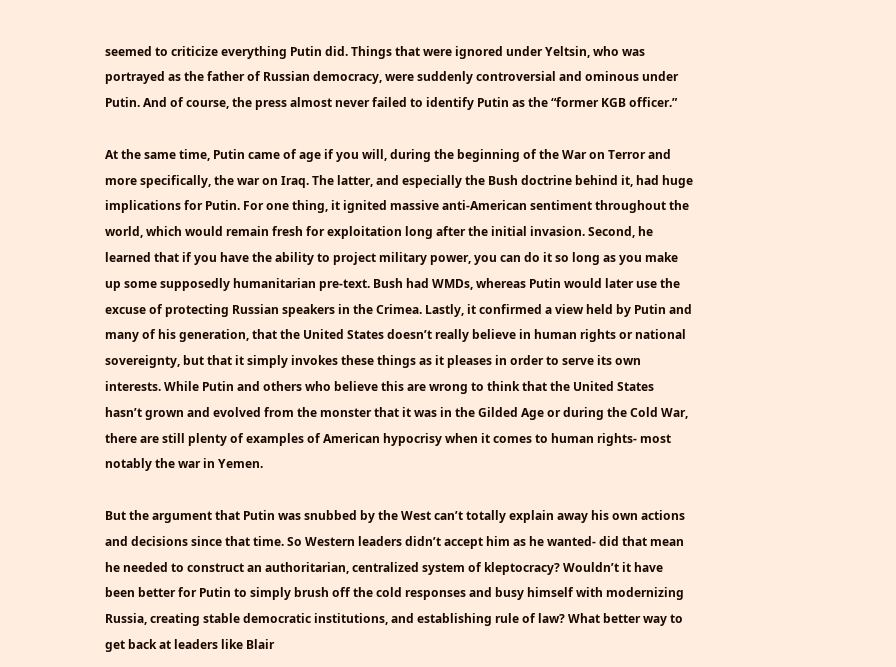seemed to criticize everything Putin did. Things that were ignored under Yeltsin, who was portrayed as the father of Russian democracy, were suddenly controversial and ominous under Putin. And of course, the press almost never failed to identify Putin as the “former KGB officer.”

At the same time, Putin came of age if you will, during the beginning of the War on Terror and more specifically, the war on Iraq. The latter, and especially the Bush doctrine behind it, had huge implications for Putin. For one thing, it ignited massive anti-American sentiment throughout the world, which would remain fresh for exploitation long after the initial invasion. Second, he learned that if you have the ability to project military power, you can do it so long as you make up some supposedly humanitarian pre-text. Bush had WMDs, whereas Putin would later use the excuse of protecting Russian speakers in the Crimea. Lastly, it confirmed a view held by Putin and many of his generation, that the United States doesn’t really believe in human rights or national sovereignty, but that it simply invokes these things as it pleases in order to serve its own interests. While Putin and others who believe this are wrong to think that the United States hasn’t grown and evolved from the monster that it was in the Gilded Age or during the Cold War, there are still plenty of examples of American hypocrisy when it comes to human rights- most notably the war in Yemen.

But the argument that Putin was snubbed by the West can’t totally explain away his own actions and decisions since that time. So Western leaders didn’t accept him as he wanted- did that mean he needed to construct an authoritarian, centralized system of kleptocracy? Wouldn’t it have been better for Putin to simply brush off the cold responses and busy himself with modernizing Russia, creating stable democratic institutions, and establishing rule of law? What better way to get back at leaders like Blair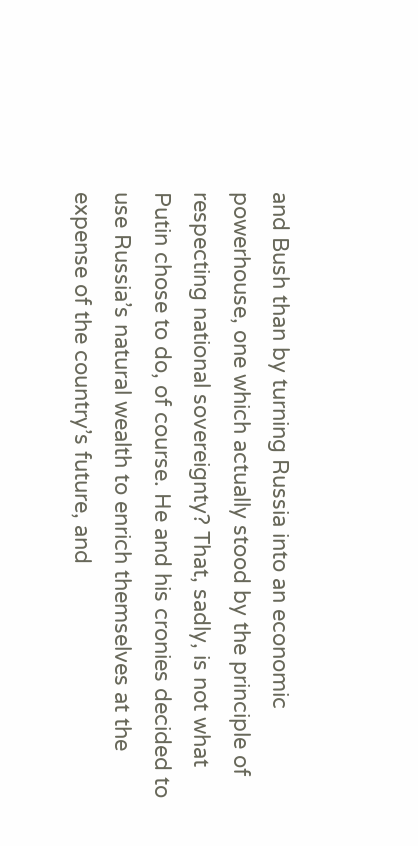and Bush than by turning Russia into an economic powerhouse, one which actually stood by the principle of respecting national sovereignty? That, sadly, is not what Putin chose to do, of course. He and his cronies decided to use Russia’s natural wealth to enrich themselves at the expense of the country’s future, and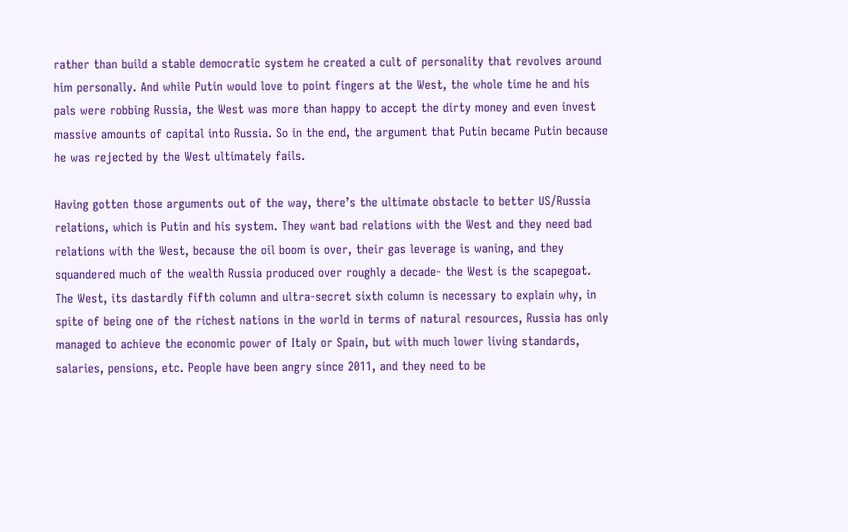rather than build a stable democratic system he created a cult of personality that revolves around him personally. And while Putin would love to point fingers at the West, the whole time he and his pals were robbing Russia, the West was more than happy to accept the dirty money and even invest massive amounts of capital into Russia. So in the end, the argument that Putin became Putin because he was rejected by the West ultimately fails.

Having gotten those arguments out of the way, there’s the ultimate obstacle to better US/Russia relations, which is Putin and his system. They want bad relations with the West and they need bad relations with the West, because the oil boom is over, their gas leverage is waning, and they squandered much of the wealth Russia produced over roughly a decade- the West is the scapegoat. The West, its dastardly fifth column and ultra-secret sixth column is necessary to explain why, in spite of being one of the richest nations in the world in terms of natural resources, Russia has only managed to achieve the economic power of Italy or Spain, but with much lower living standards, salaries, pensions, etc. People have been angry since 2011, and they need to be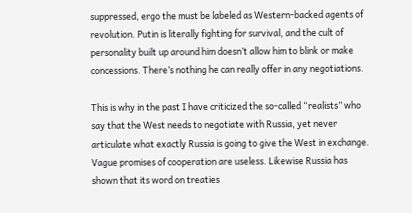suppressed, ergo the must be labeled as Western-backed agents of revolution. Putin is literally fighting for survival, and the cult of personality built up around him doesn’t allow him to blink or make concessions. There’s nothing he can really offer in any negotiations.

This is why in the past I have criticized the so-called “realists” who say that the West needs to negotiate with Russia, yet never articulate what exactly Russia is going to give the West in exchange. Vague promises of cooperation are useless. Likewise Russia has shown that its word on treaties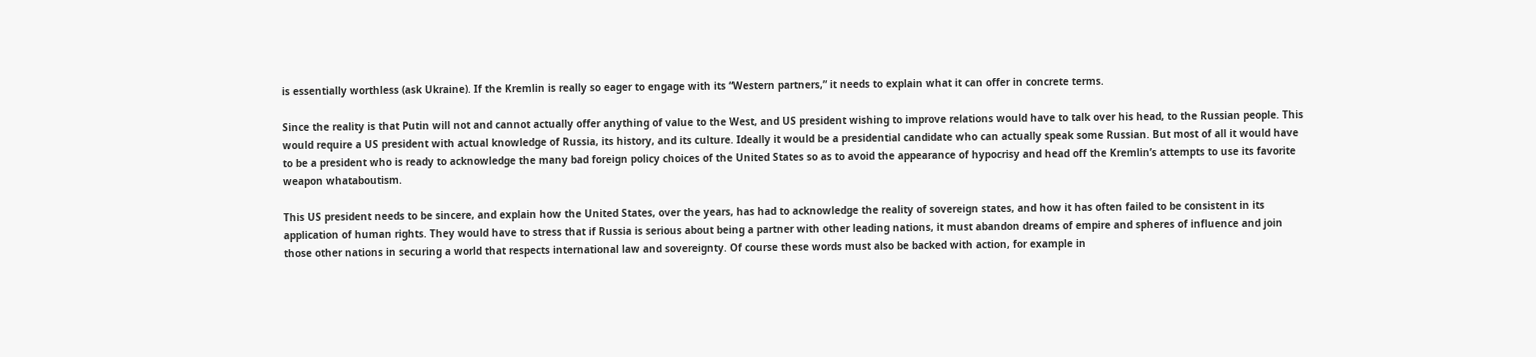is essentially worthless (ask Ukraine). If the Kremlin is really so eager to engage with its “Western partners,” it needs to explain what it can offer in concrete terms.

Since the reality is that Putin will not and cannot actually offer anything of value to the West, and US president wishing to improve relations would have to talk over his head, to the Russian people. This would require a US president with actual knowledge of Russia, its history, and its culture. Ideally it would be a presidential candidate who can actually speak some Russian. But most of all it would have to be a president who is ready to acknowledge the many bad foreign policy choices of the United States so as to avoid the appearance of hypocrisy and head off the Kremlin’s attempts to use its favorite weapon whataboutism.

This US president needs to be sincere, and explain how the United States, over the years, has had to acknowledge the reality of sovereign states, and how it has often failed to be consistent in its application of human rights. They would have to stress that if Russia is serious about being a partner with other leading nations, it must abandon dreams of empire and spheres of influence and join those other nations in securing a world that respects international law and sovereignty. Of course these words must also be backed with action, for example in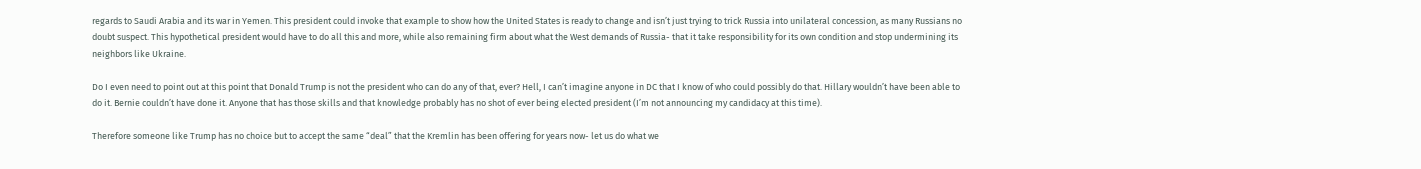regards to Saudi Arabia and its war in Yemen. This president could invoke that example to show how the United States is ready to change and isn’t just trying to trick Russia into unilateral concession, as many Russians no doubt suspect. This hypothetical president would have to do all this and more, while also remaining firm about what the West demands of Russia- that it take responsibility for its own condition and stop undermining its neighbors like Ukraine.

Do I even need to point out at this point that Donald Trump is not the president who can do any of that, ever? Hell, I can’t imagine anyone in DC that I know of who could possibly do that. Hillary wouldn’t have been able to do it. Bernie couldn’t have done it. Anyone that has those skills and that knowledge probably has no shot of ever being elected president (I’m not announcing my candidacy at this time).

Therefore someone like Trump has no choice but to accept the same “deal” that the Kremlin has been offering for years now- let us do what we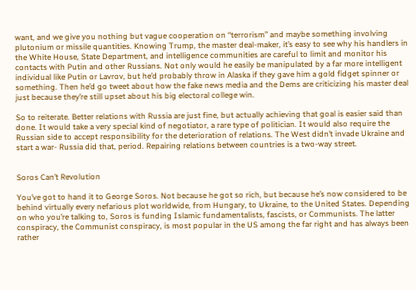want, and we give you nothing but vague cooperation on “terrorism” and maybe something involving plutonium or missile quantities. Knowing Trump, the master deal-maker, it’s easy to see why his handlers in the White House, State Department, and intelligence communities are careful to limit and monitor his contacts with Putin and other Russians. Not only would he easily be manipulated by a far more intelligent individual like Putin or Lavrov, but he’d probably throw in Alaska if they gave him a gold fidget spinner or something. Then he’d go tweet about how the fake news media and the Dems are criticizing his master deal just because they’re still upset about his big electoral college win.

So to reiterate. Better relations with Russia are just fine, but actually achieving that goal is easier said than done. It would take a very special kind of negotiator, a rare type of politician. It would also require the Russian side to accept responsibility for the deterioration of relations. The West didn’t invade Ukraine and start a war- Russia did that, period. Repairing relations between countries is a two-way street.


Soros Can’t Revolution

You’ve got to hand it to George Soros. Not because he got so rich, but because he’s now considered to be behind virtually every nefarious plot worldwide, from Hungary, to Ukraine, to the United States. Depending on who you’re talking to, Soros is funding Islamic fundamentalists, fascists, or Communists. The latter conspiracy, the Communist conspiracy, is most popular in the US among the far right and has always been rather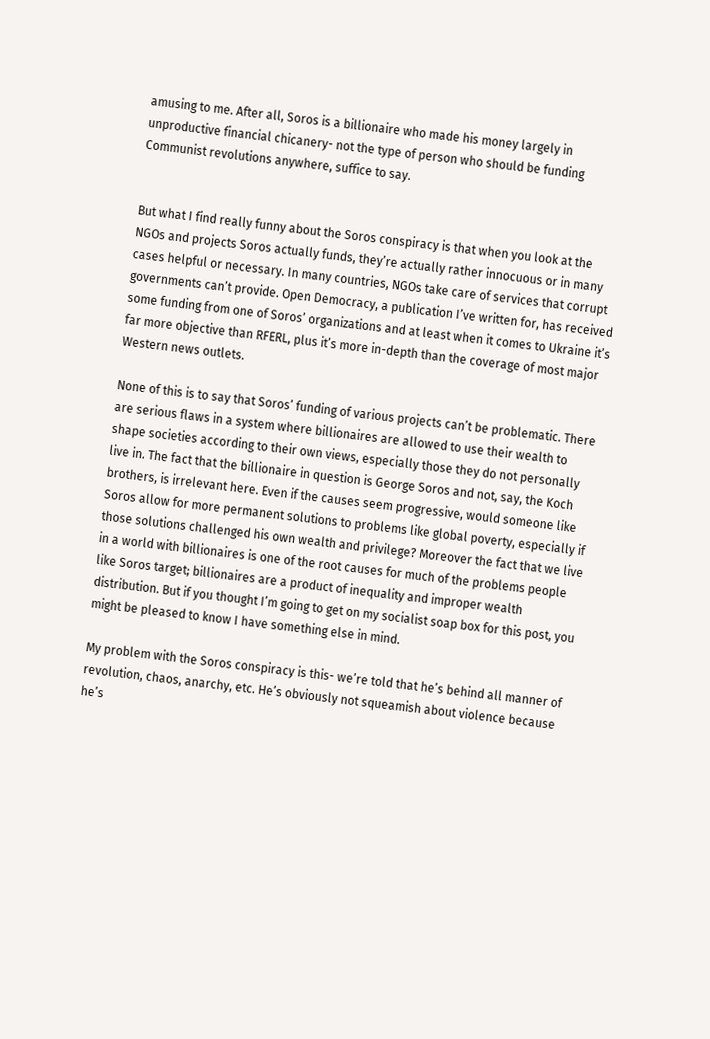amusing to me. After all, Soros is a billionaire who made his money largely in unproductive financial chicanery- not the type of person who should be funding Communist revolutions anywhere, suffice to say.


But what I find really funny about the Soros conspiracy is that when you look at the NGOs and projects Soros actually funds, they’re actually rather innocuous or in many cases helpful or necessary. In many countries, NGOs take care of services that corrupt governments can’t provide. Open Democracy, a publication I’ve written for, has received some funding from one of Soros’ organizations and at least when it comes to Ukraine it’s far more objective than RFERL, plus it’s more in-depth than the coverage of most major Western news outlets.

None of this is to say that Soros’ funding of various projects can’t be problematic. There are serious flaws in a system where billionaires are allowed to use their wealth to shape societies according to their own views, especially those they do not personally live in. The fact that the billionaire in question is George Soros and not, say, the Koch brothers, is irrelevant here. Even if the causes seem progressive, would someone like Soros allow for more permanent solutions to problems like global poverty, especially if those solutions challenged his own wealth and privilege? Moreover the fact that we live in a world with billionaires is one of the root causes for much of the problems people like Soros target; billionaires are a product of inequality and improper wealth distribution. But if you thought I’m going to get on my socialist soap box for this post, you might be pleased to know I have something else in mind.

My problem with the Soros conspiracy is this- we’re told that he’s behind all manner of revolution, chaos, anarchy, etc. He’s obviously not squeamish about violence because he’s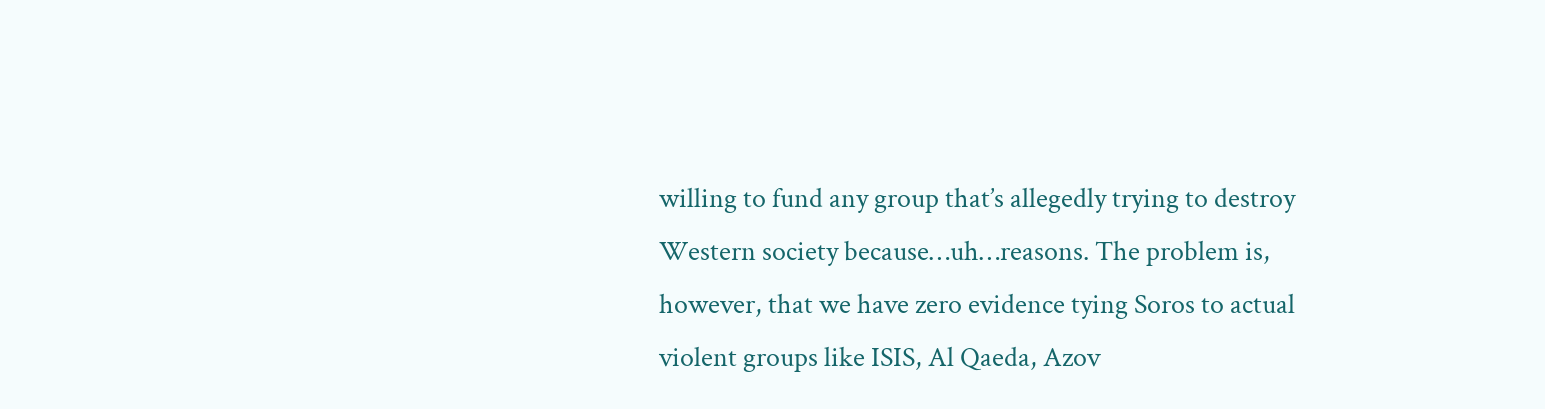willing to fund any group that’s allegedly trying to destroy Western society because…uh…reasons. The problem is, however, that we have zero evidence tying Soros to actual violent groups like ISIS, Al Qaeda, Azov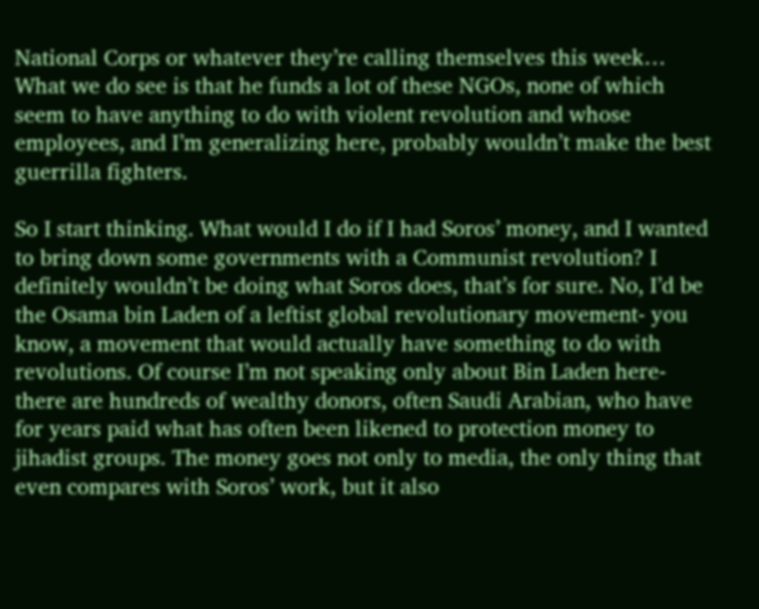National Corps or whatever they’re calling themselves this week… What we do see is that he funds a lot of these NGOs, none of which seem to have anything to do with violent revolution and whose employees, and I’m generalizing here, probably wouldn’t make the best guerrilla fighters.

So I start thinking. What would I do if I had Soros’ money, and I wanted to bring down some governments with a Communist revolution? I definitely wouldn’t be doing what Soros does, that’s for sure. No, I’d be the Osama bin Laden of a leftist global revolutionary movement- you know, a movement that would actually have something to do with revolutions. Of course I’m not speaking only about Bin Laden here- there are hundreds of wealthy donors, often Saudi Arabian, who have for years paid what has often been likened to protection money to jihadist groups. The money goes not only to media, the only thing that even compares with Soros’ work, but it also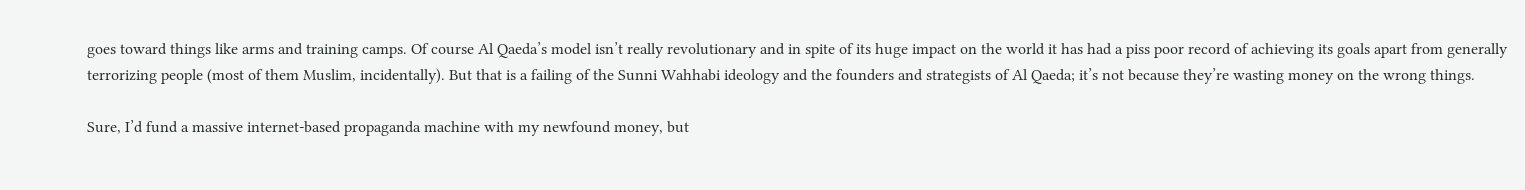goes toward things like arms and training camps. Of course Al Qaeda’s model isn’t really revolutionary and in spite of its huge impact on the world it has had a piss poor record of achieving its goals apart from generally terrorizing people (most of them Muslim, incidentally). But that is a failing of the Sunni Wahhabi ideology and the founders and strategists of Al Qaeda; it’s not because they’re wasting money on the wrong things.

Sure, I’d fund a massive internet-based propaganda machine with my newfound money, but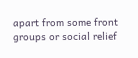apart from some front groups or social relief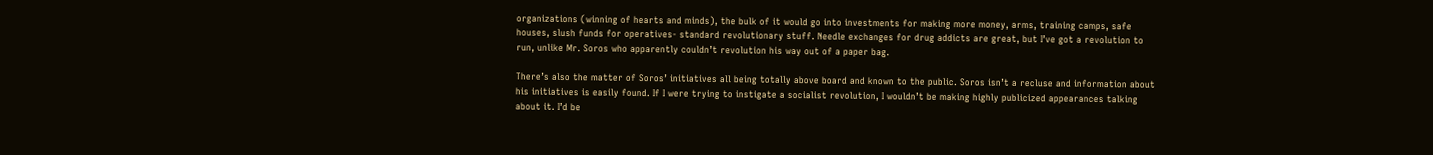organizations (winning of hearts and minds), the bulk of it would go into investments for making more money, arms, training camps, safe houses, slush funds for operatives- standard revolutionary stuff. Needle exchanges for drug addicts are great, but I’ve got a revolution to run, unlike Mr. Soros who apparently couldn’t revolution his way out of a paper bag.

There’s also the matter of Soros’ initiatives all being totally above board and known to the public. Soros isn’t a recluse and information about his initiatives is easily found. If I were trying to instigate a socialist revolution, I wouldn’t be making highly publicized appearances talking about it. I’d be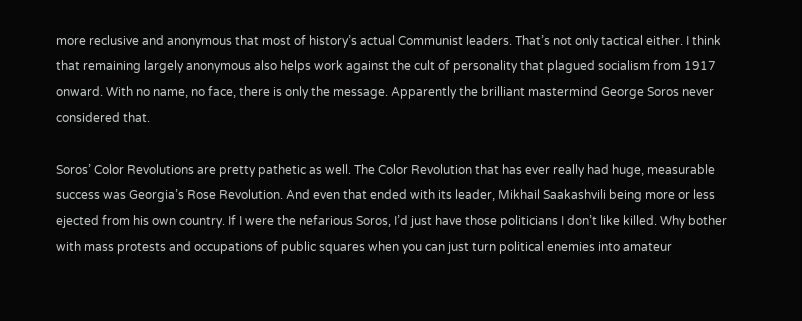more reclusive and anonymous that most of history’s actual Communist leaders. That’s not only tactical either. I think that remaining largely anonymous also helps work against the cult of personality that plagued socialism from 1917 onward. With no name, no face, there is only the message. Apparently the brilliant mastermind George Soros never considered that.

Soros’ Color Revolutions are pretty pathetic as well. The Color Revolution that has ever really had huge, measurable success was Georgia’s Rose Revolution. And even that ended with its leader, Mikhail Saakashvili being more or less ejected from his own country. If I were the nefarious Soros, I’d just have those politicians I don’t like killed. Why bother with mass protests and occupations of public squares when you can just turn political enemies into amateur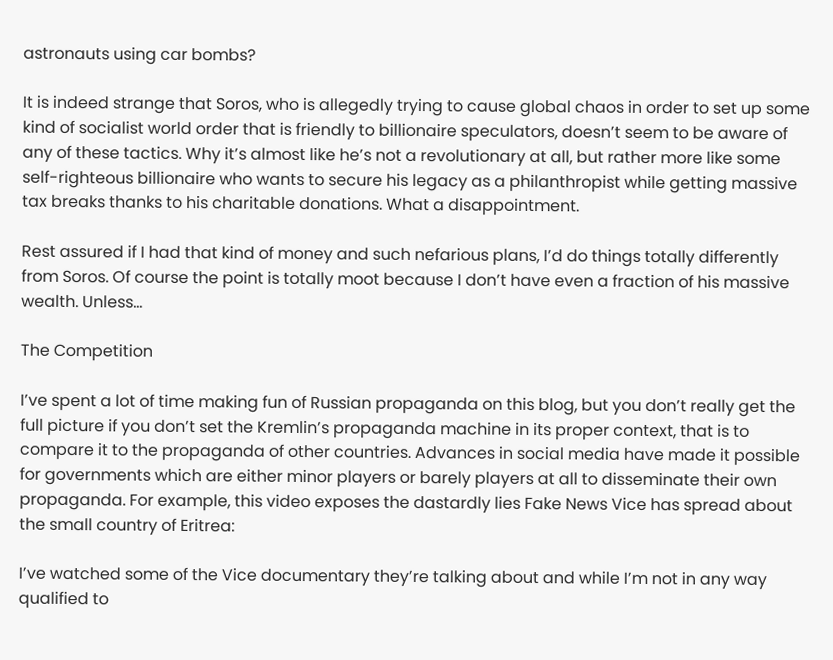astronauts using car bombs?

It is indeed strange that Soros, who is allegedly trying to cause global chaos in order to set up some kind of socialist world order that is friendly to billionaire speculators, doesn’t seem to be aware of any of these tactics. Why it’s almost like he’s not a revolutionary at all, but rather more like some self-righteous billionaire who wants to secure his legacy as a philanthropist while getting massive tax breaks thanks to his charitable donations. What a disappointment.

Rest assured if I had that kind of money and such nefarious plans, I’d do things totally differently from Soros. Of course the point is totally moot because I don’t have even a fraction of his massive wealth. Unless…

The Competition

I’ve spent a lot of time making fun of Russian propaganda on this blog, but you don’t really get the full picture if you don’t set the Kremlin’s propaganda machine in its proper context, that is to compare it to the propaganda of other countries. Advances in social media have made it possible for governments which are either minor players or barely players at all to disseminate their own propaganda. For example, this video exposes the dastardly lies Fake News Vice has spread about the small country of Eritrea:

I’ve watched some of the Vice documentary they’re talking about and while I’m not in any way qualified to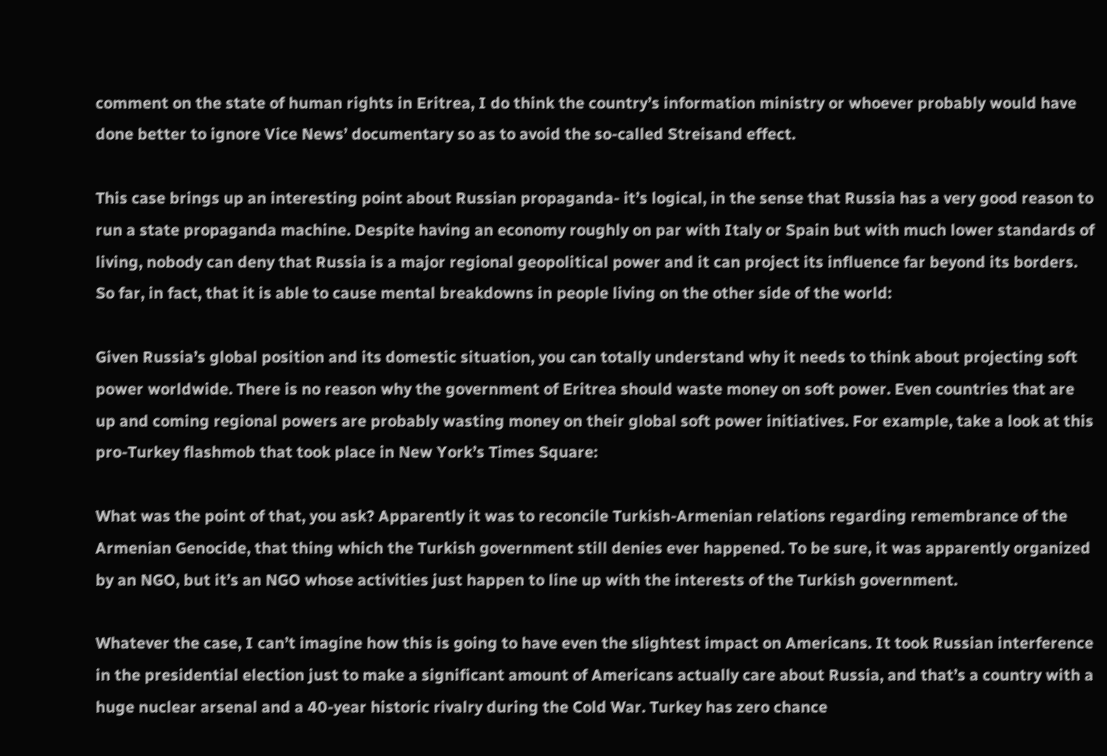comment on the state of human rights in Eritrea, I do think the country’s information ministry or whoever probably would have done better to ignore Vice News’ documentary so as to avoid the so-called Streisand effect.

This case brings up an interesting point about Russian propaganda- it’s logical, in the sense that Russia has a very good reason to run a state propaganda machine. Despite having an economy roughly on par with Italy or Spain but with much lower standards of living, nobody can deny that Russia is a major regional geopolitical power and it can project its influence far beyond its borders. So far, in fact, that it is able to cause mental breakdowns in people living on the other side of the world:

Given Russia’s global position and its domestic situation, you can totally understand why it needs to think about projecting soft power worldwide. There is no reason why the government of Eritrea should waste money on soft power. Even countries that are up and coming regional powers are probably wasting money on their global soft power initiatives. For example, take a look at this pro-Turkey flashmob that took place in New York’s Times Square:

What was the point of that, you ask? Apparently it was to reconcile Turkish-Armenian relations regarding remembrance of the Armenian Genocide, that thing which the Turkish government still denies ever happened. To be sure, it was apparently organized by an NGO, but it’s an NGO whose activities just happen to line up with the interests of the Turkish government.

Whatever the case, I can’t imagine how this is going to have even the slightest impact on Americans. It took Russian interference in the presidential election just to make a significant amount of Americans actually care about Russia, and that’s a country with a huge nuclear arsenal and a 40-year historic rivalry during the Cold War. Turkey has zero chance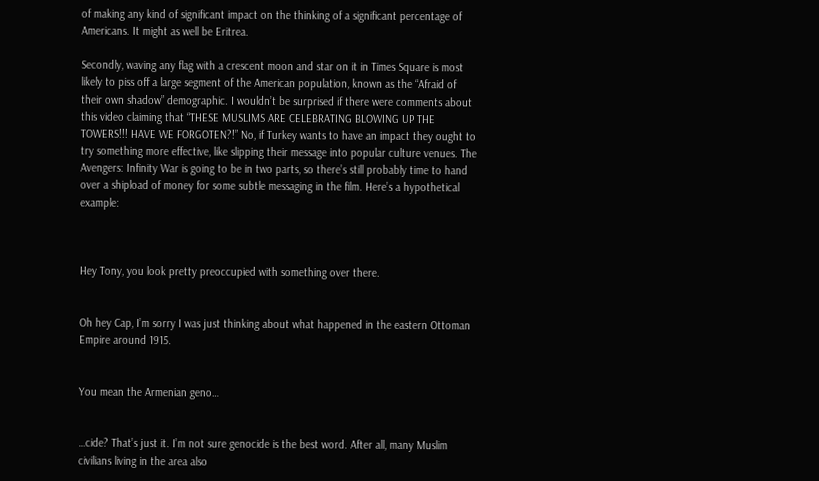of making any kind of significant impact on the thinking of a significant percentage of Americans. It might as well be Eritrea.

Secondly, waving any flag with a crescent moon and star on it in Times Square is most likely to piss off a large segment of the American population, known as the “Afraid of their own shadow” demographic. I wouldn’t be surprised if there were comments about this video claiming that “THESE MUSLIMS ARE CELEBRATING BLOWING UP THE TOWERS!!! HAVE WE FORGOTEN?!” No, if Turkey wants to have an impact they ought to try something more effective, like slipping their message into popular culture venues. The Avengers: Infinity War is going to be in two parts, so there’s still probably time to hand over a shipload of money for some subtle messaging in the film. Here’s a hypothetical example:



Hey Tony, you look pretty preoccupied with something over there.


Oh hey Cap, I’m sorry I was just thinking about what happened in the eastern Ottoman Empire around 1915.


You mean the Armenian geno…


…cide? That’s just it. I’m not sure genocide is the best word. After all, many Muslim civilians living in the area also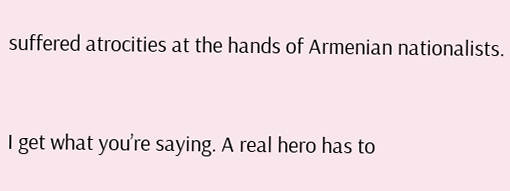suffered atrocities at the hands of Armenian nationalists.


I get what you’re saying. A real hero has to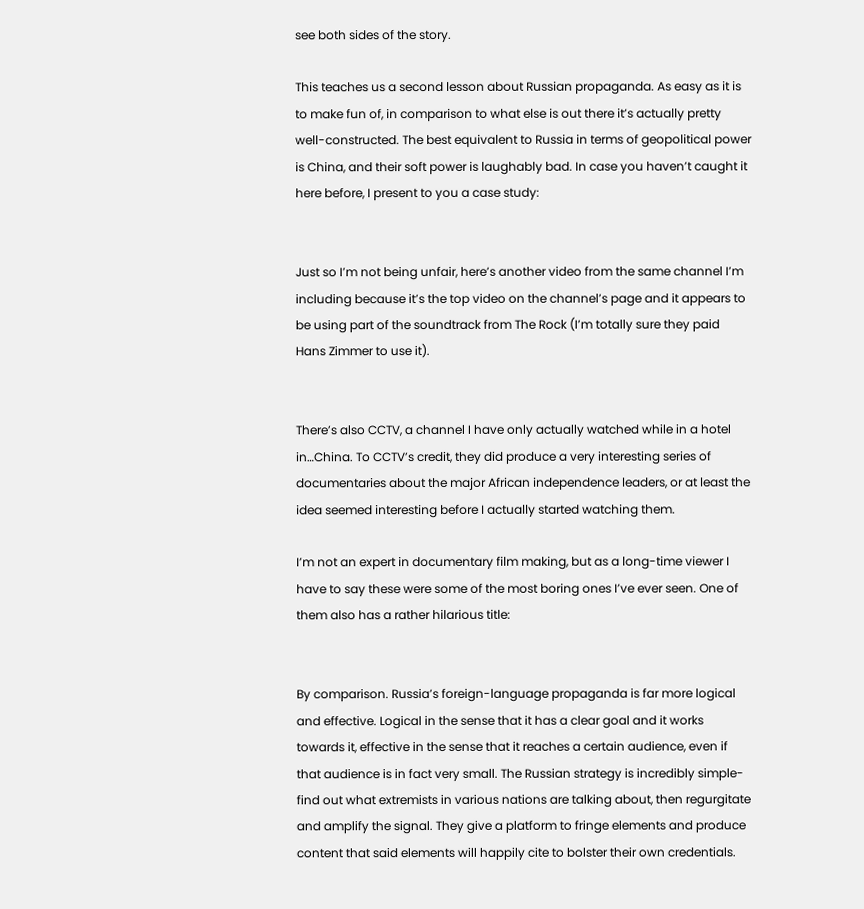see both sides of the story.

This teaches us a second lesson about Russian propaganda. As easy as it is to make fun of, in comparison to what else is out there it’s actually pretty well-constructed. The best equivalent to Russia in terms of geopolitical power is China, and their soft power is laughably bad. In case you haven’t caught it here before, I present to you a case study:


Just so I’m not being unfair, here’s another video from the same channel I’m including because it’s the top video on the channel’s page and it appears to be using part of the soundtrack from The Rock (I’m totally sure they paid Hans Zimmer to use it).


There’s also CCTV, a channel I have only actually watched while in a hotel in…China. To CCTV’s credit, they did produce a very interesting series of documentaries about the major African independence leaders, or at least the idea seemed interesting before I actually started watching them.

I’m not an expert in documentary film making, but as a long-time viewer I have to say these were some of the most boring ones I’ve ever seen. One of them also has a rather hilarious title:


By comparison. Russia’s foreign-language propaganda is far more logical and effective. Logical in the sense that it has a clear goal and it works towards it, effective in the sense that it reaches a certain audience, even if that audience is in fact very small. The Russian strategy is incredibly simple- find out what extremists in various nations are talking about, then regurgitate and amplify the signal. They give a platform to fringe elements and produce content that said elements will happily cite to bolster their own credentials.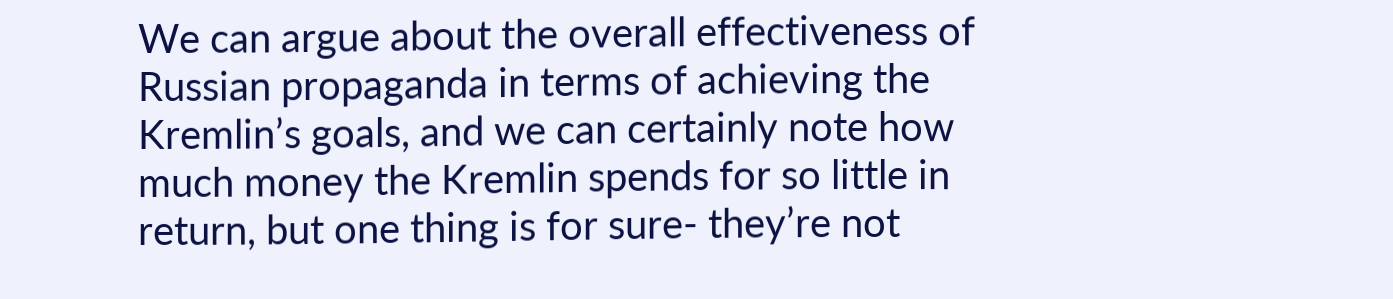We can argue about the overall effectiveness of Russian propaganda in terms of achieving the Kremlin’s goals, and we can certainly note how much money the Kremlin spends for so little in return, but one thing is for sure- they’re not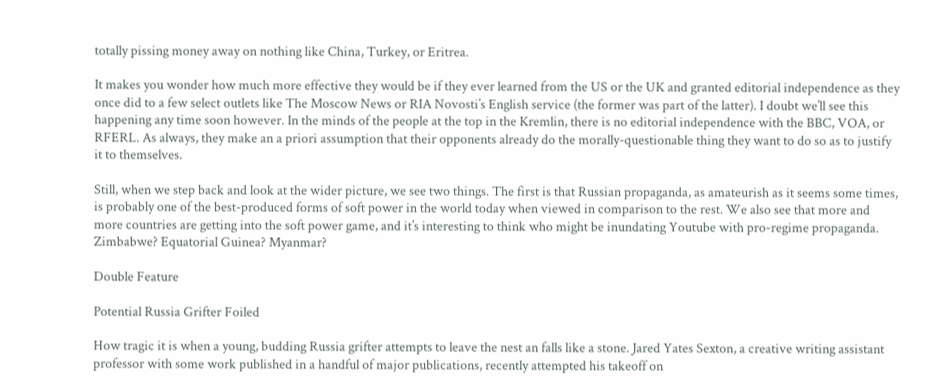totally pissing money away on nothing like China, Turkey, or Eritrea.

It makes you wonder how much more effective they would be if they ever learned from the US or the UK and granted editorial independence as they once did to a few select outlets like The Moscow News or RIA Novosti’s English service (the former was part of the latter). I doubt we’ll see this happening any time soon however. In the minds of the people at the top in the Kremlin, there is no editorial independence with the BBC, VOA, or RFERL. As always, they make an a priori assumption that their opponents already do the morally-questionable thing they want to do so as to justify it to themselves.

Still, when we step back and look at the wider picture, we see two things. The first is that Russian propaganda, as amateurish as it seems some times, is probably one of the best-produced forms of soft power in the world today when viewed in comparison to the rest. We also see that more and more countries are getting into the soft power game, and it’s interesting to think who might be inundating Youtube with pro-regime propaganda. Zimbabwe? Equatorial Guinea? Myanmar?

Double Feature

Potential Russia Grifter Foiled

How tragic it is when a young, budding Russia grifter attempts to leave the nest an falls like a stone. Jared Yates Sexton, a creative writing assistant professor with some work published in a handful of major publications, recently attempted his takeoff on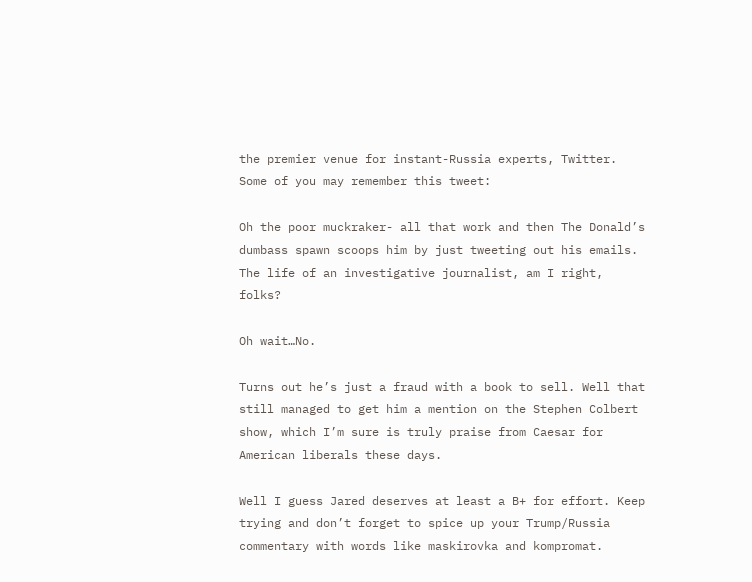the premier venue for instant-Russia experts, Twitter. Some of you may remember this tweet:

Oh the poor muckraker- all that work and then The Donald’s dumbass spawn scoops him by just tweeting out his emails. The life of an investigative journalist, am I right, folks?

Oh wait…No.

Turns out he’s just a fraud with a book to sell. Well that still managed to get him a mention on the Stephen Colbert show, which I’m sure is truly praise from Caesar for American liberals these days.

Well I guess Jared deserves at least a B+ for effort. Keep trying and don’t forget to spice up your Trump/Russia commentary with words like maskirovka and kompromat.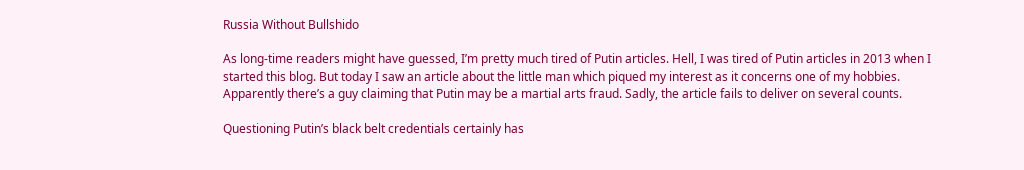Russia Without Bullshido

As long-time readers might have guessed, I’m pretty much tired of Putin articles. Hell, I was tired of Putin articles in 2013 when I started this blog. But today I saw an article about the little man which piqued my interest as it concerns one of my hobbies. Apparently there’s a guy claiming that Putin may be a martial arts fraud. Sadly, the article fails to deliver on several counts.

Questioning Putin’s black belt credentials certainly has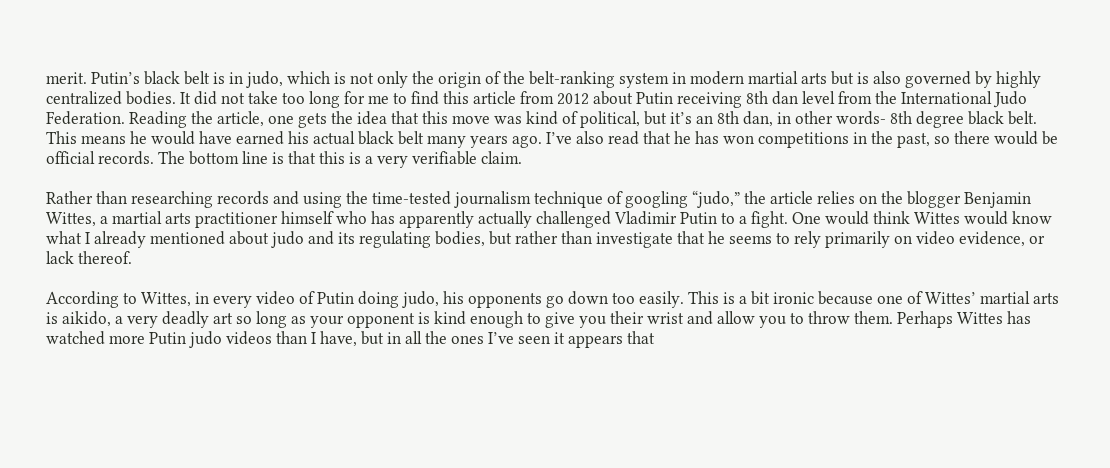merit. Putin’s black belt is in judo, which is not only the origin of the belt-ranking system in modern martial arts but is also governed by highly centralized bodies. It did not take too long for me to find this article from 2012 about Putin receiving 8th dan level from the International Judo Federation. Reading the article, one gets the idea that this move was kind of political, but it’s an 8th dan, in other words- 8th degree black belt. This means he would have earned his actual black belt many years ago. I’ve also read that he has won competitions in the past, so there would be official records. The bottom line is that this is a very verifiable claim.

Rather than researching records and using the time-tested journalism technique of googling “judo,” the article relies on the blogger Benjamin Wittes, a martial arts practitioner himself who has apparently actually challenged Vladimir Putin to a fight. One would think Wittes would know what I already mentioned about judo and its regulating bodies, but rather than investigate that he seems to rely primarily on video evidence, or lack thereof.

According to Wittes, in every video of Putin doing judo, his opponents go down too easily. This is a bit ironic because one of Wittes’ martial arts is aikido, a very deadly art so long as your opponent is kind enough to give you their wrist and allow you to throw them. Perhaps Wittes has watched more Putin judo videos than I have, but in all the ones I’ve seen it appears that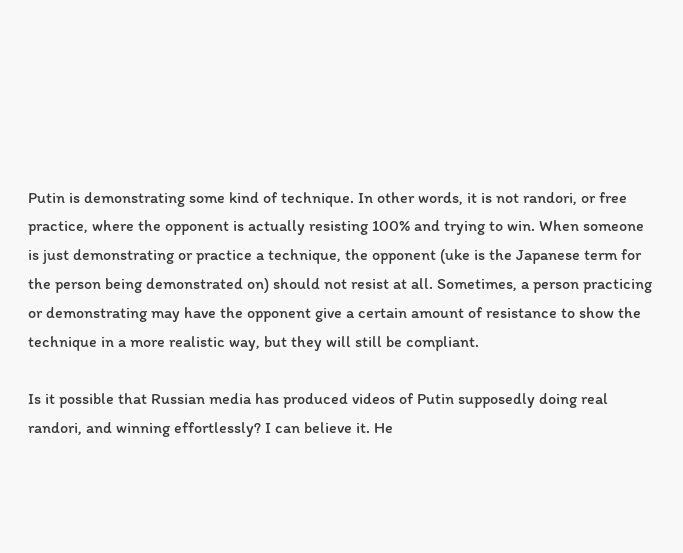Putin is demonstrating some kind of technique. In other words, it is not randori, or free practice, where the opponent is actually resisting 100% and trying to win. When someone is just demonstrating or practice a technique, the opponent (uke is the Japanese term for the person being demonstrated on) should not resist at all. Sometimes, a person practicing or demonstrating may have the opponent give a certain amount of resistance to show the technique in a more realistic way, but they will still be compliant.

Is it possible that Russian media has produced videos of Putin supposedly doing real randori, and winning effortlessly? I can believe it. He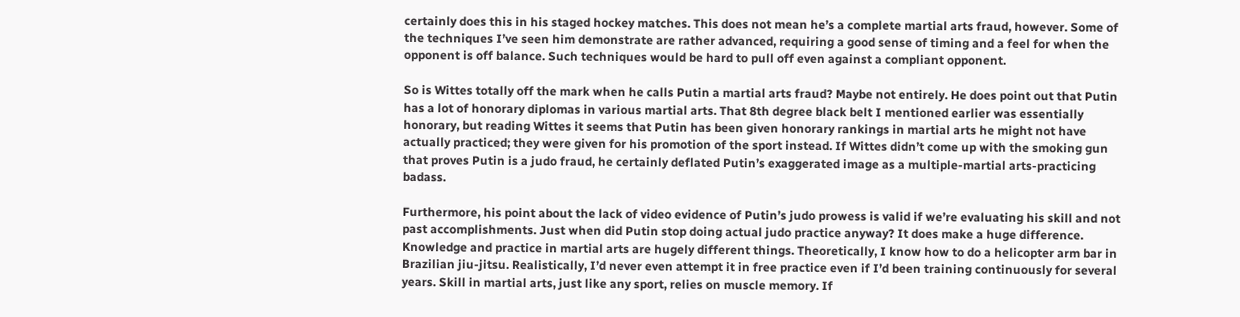certainly does this in his staged hockey matches. This does not mean he’s a complete martial arts fraud, however. Some of the techniques I’ve seen him demonstrate are rather advanced, requiring a good sense of timing and a feel for when the opponent is off balance. Such techniques would be hard to pull off even against a compliant opponent.

So is Wittes totally off the mark when he calls Putin a martial arts fraud? Maybe not entirely. He does point out that Putin has a lot of honorary diplomas in various martial arts. That 8th degree black belt I mentioned earlier was essentially honorary, but reading Wittes it seems that Putin has been given honorary rankings in martial arts he might not have actually practiced; they were given for his promotion of the sport instead. If Wittes didn’t come up with the smoking gun that proves Putin is a judo fraud, he certainly deflated Putin’s exaggerated image as a multiple-martial arts-practicing badass.

Furthermore, his point about the lack of video evidence of Putin’s judo prowess is valid if we’re evaluating his skill and not past accomplishments. Just when did Putin stop doing actual judo practice anyway? It does make a huge difference. Knowledge and practice in martial arts are hugely different things. Theoretically, I know how to do a helicopter arm bar in Brazilian jiu-jitsu. Realistically, I’d never even attempt it in free practice even if I’d been training continuously for several years. Skill in martial arts, just like any sport, relies on muscle memory. If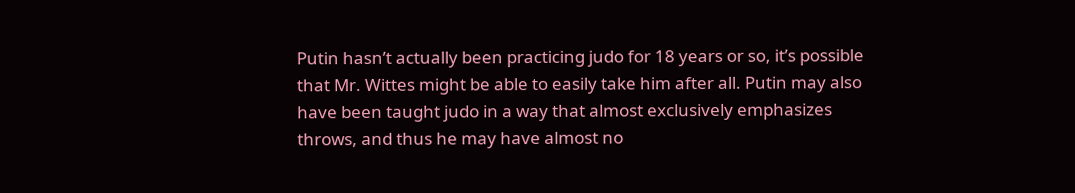Putin hasn’t actually been practicing judo for 18 years or so, it’s possible that Mr. Wittes might be able to easily take him after all. Putin may also have been taught judo in a way that almost exclusively emphasizes throws, and thus he may have almost no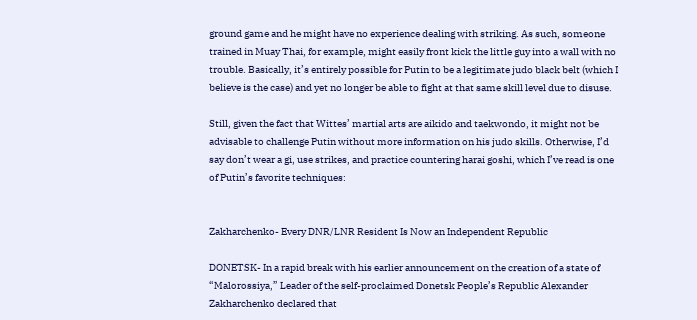ground game and he might have no experience dealing with striking. As such, someone trained in Muay Thai, for example, might easily front kick the little guy into a wall with no trouble. Basically, it’s entirely possible for Putin to be a legitimate judo black belt (which I believe is the case) and yet no longer be able to fight at that same skill level due to disuse.

Still, given the fact that Wittes’ martial arts are aikido and taekwondo, it might not be advisable to challenge Putin without more information on his judo skills. Otherwise, I’d say don’t wear a gi, use strikes, and practice countering harai goshi, which I’ve read is one of Putin’s favorite techniques:


Zakharchenko- Every DNR/LNR Resident Is Now an Independent Republic

DONETSK- In a rapid break with his earlier announcement on the creation of a state of “Malorossiya,” Leader of the self-proclaimed Donetsk People’s Republic Alexander Zakharchenko declared that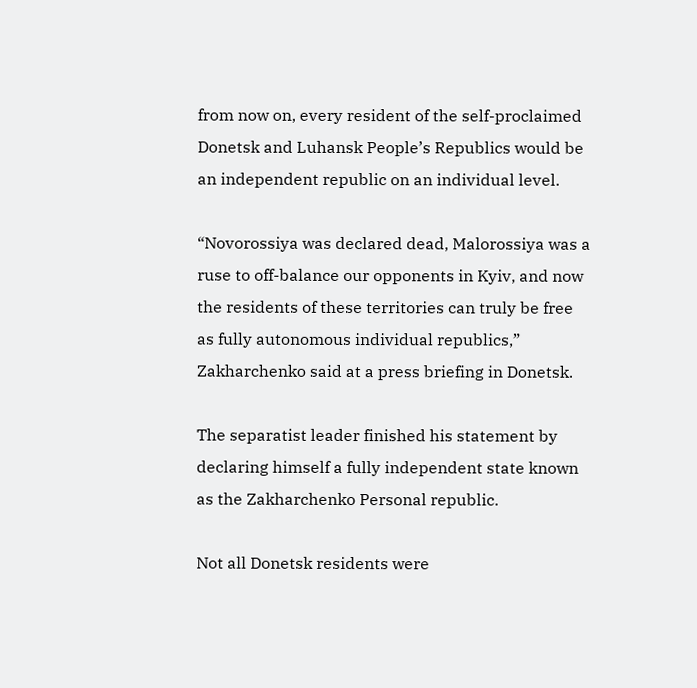from now on, every resident of the self-proclaimed Donetsk and Luhansk People’s Republics would be an independent republic on an individual level.

“Novorossiya was declared dead, Malorossiya was a ruse to off-balance our opponents in Kyiv, and now the residents of these territories can truly be free as fully autonomous individual republics,” Zakharchenko said at a press briefing in Donetsk.

The separatist leader finished his statement by declaring himself a fully independent state known as the Zakharchenko Personal republic.

Not all Donetsk residents were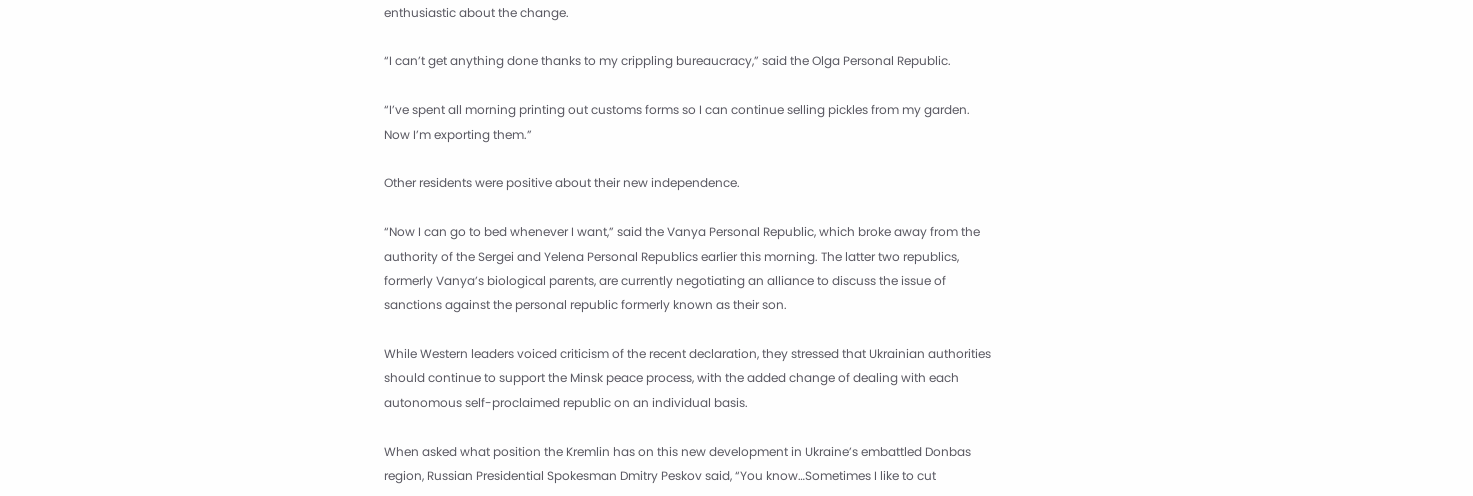enthusiastic about the change.

“I can’t get anything done thanks to my crippling bureaucracy,” said the Olga Personal Republic.

“I’ve spent all morning printing out customs forms so I can continue selling pickles from my garden. Now I’m exporting them.”

Other residents were positive about their new independence.

“Now I can go to bed whenever I want,” said the Vanya Personal Republic, which broke away from the authority of the Sergei and Yelena Personal Republics earlier this morning. The latter two republics, formerly Vanya’s biological parents, are currently negotiating an alliance to discuss the issue of sanctions against the personal republic formerly known as their son.

While Western leaders voiced criticism of the recent declaration, they stressed that Ukrainian authorities should continue to support the Minsk peace process, with the added change of dealing with each autonomous self-proclaimed republic on an individual basis.

When asked what position the Kremlin has on this new development in Ukraine’s embattled Donbas region, Russian Presidential Spokesman Dmitry Peskov said, “You know…Sometimes I like to cut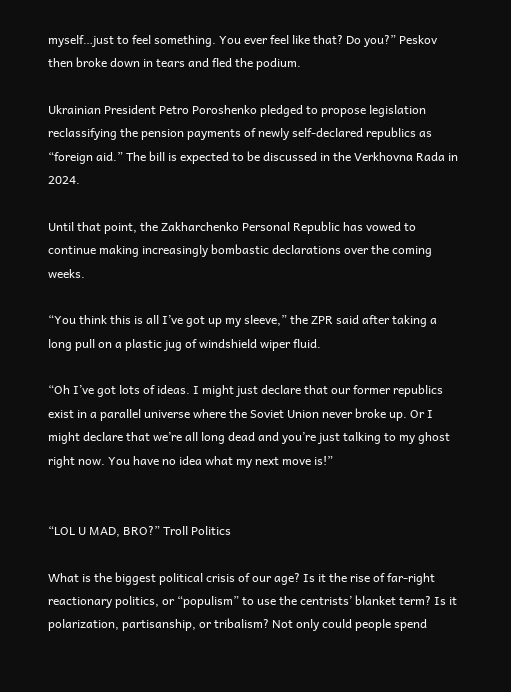myself…just to feel something. You ever feel like that? Do you?” Peskov then broke down in tears and fled the podium.

Ukrainian President Petro Poroshenko pledged to propose legislation reclassifying the pension payments of newly self-declared republics as “foreign aid.” The bill is expected to be discussed in the Verkhovna Rada in 2024.

Until that point, the Zakharchenko Personal Republic has vowed to continue making increasingly bombastic declarations over the coming weeks.

“You think this is all I’ve got up my sleeve,” the ZPR said after taking a long pull on a plastic jug of windshield wiper fluid.

“Oh I’ve got lots of ideas. I might just declare that our former republics exist in a parallel universe where the Soviet Union never broke up. Or I might declare that we’re all long dead and you’re just talking to my ghost right now. You have no idea what my next move is!”


“LOL U MAD, BRO?” Troll Politics

What is the biggest political crisis of our age? Is it the rise of far-right reactionary politics, or “populism” to use the centrists’ blanket term? Is it polarization, partisanship, or tribalism? Not only could people spend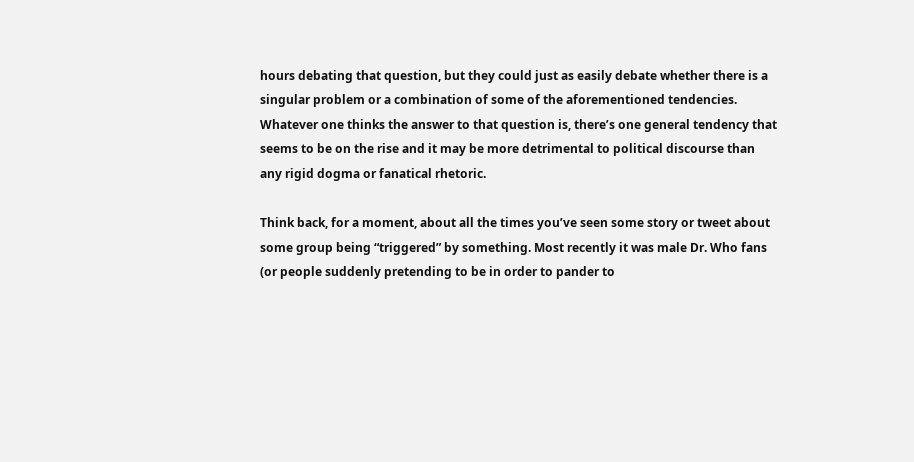hours debating that question, but they could just as easily debate whether there is a singular problem or a combination of some of the aforementioned tendencies. Whatever one thinks the answer to that question is, there’s one general tendency that seems to be on the rise and it may be more detrimental to political discourse than any rigid dogma or fanatical rhetoric.

Think back, for a moment, about all the times you’ve seen some story or tweet about some group being “triggered” by something. Most recently it was male Dr. Who fans (or people suddenly pretending to be in order to pander to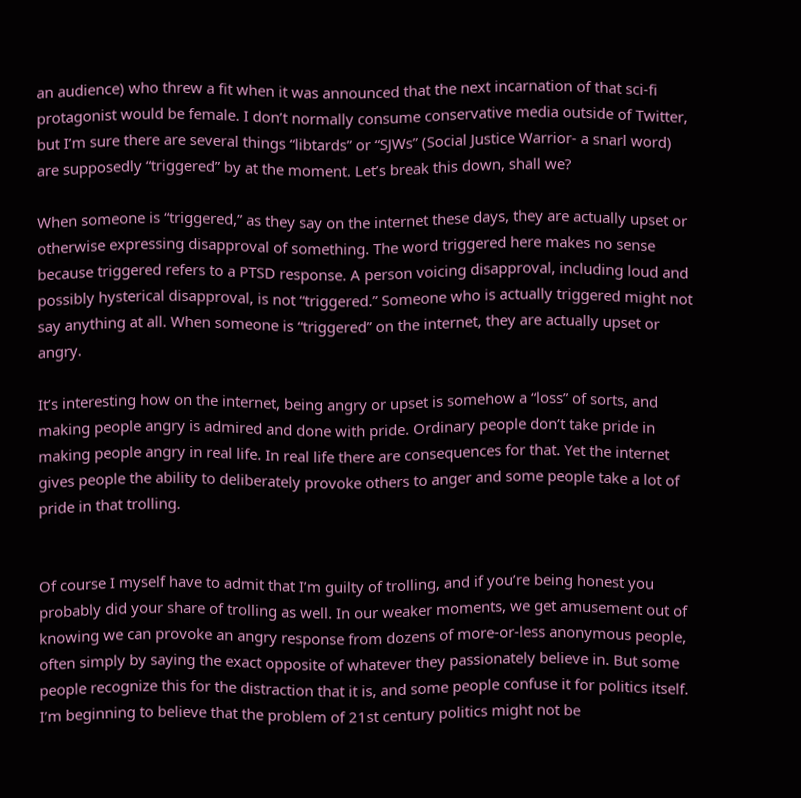an audience) who threw a fit when it was announced that the next incarnation of that sci-fi protagonist would be female. I don’t normally consume conservative media outside of Twitter, but I’m sure there are several things “libtards” or “SJWs” (Social Justice Warrior- a snarl word) are supposedly “triggered” by at the moment. Let’s break this down, shall we?

When someone is “triggered,” as they say on the internet these days, they are actually upset or otherwise expressing disapproval of something. The word triggered here makes no sense because triggered refers to a PTSD response. A person voicing disapproval, including loud and possibly hysterical disapproval, is not “triggered.” Someone who is actually triggered might not say anything at all. When someone is “triggered” on the internet, they are actually upset or angry.

It’s interesting how on the internet, being angry or upset is somehow a “loss” of sorts, and making people angry is admired and done with pride. Ordinary people don’t take pride in making people angry in real life. In real life there are consequences for that. Yet the internet gives people the ability to deliberately provoke others to anger and some people take a lot of pride in that trolling.


Of course I myself have to admit that I’m guilty of trolling, and if you’re being honest you probably did your share of trolling as well. In our weaker moments, we get amusement out of knowing we can provoke an angry response from dozens of more-or-less anonymous people, often simply by saying the exact opposite of whatever they passionately believe in. But some people recognize this for the distraction that it is, and some people confuse it for politics itself. I’m beginning to believe that the problem of 21st century politics might not be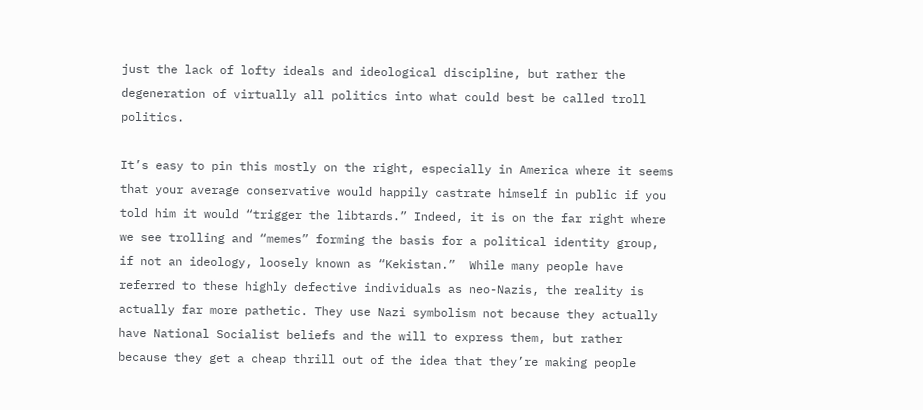just the lack of lofty ideals and ideological discipline, but rather the degeneration of virtually all politics into what could best be called troll politics.

It’s easy to pin this mostly on the right, especially in America where it seems that your average conservative would happily castrate himself in public if you told him it would “trigger the libtards.” Indeed, it is on the far right where we see trolling and “memes” forming the basis for a political identity group, if not an ideology, loosely known as “Kekistan.”  While many people have referred to these highly defective individuals as neo-Nazis, the reality is actually far more pathetic. They use Nazi symbolism not because they actually have National Socialist beliefs and the will to express them, but rather because they get a cheap thrill out of the idea that they’re making people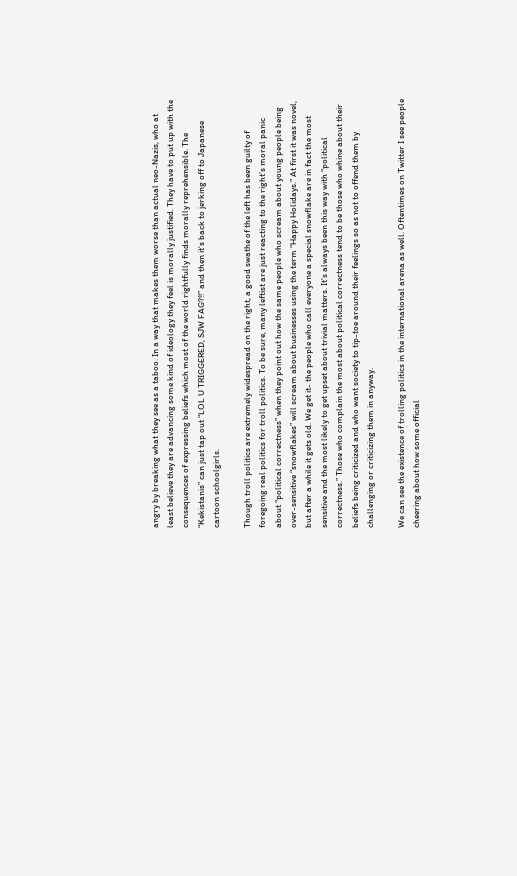angry by breaking what they see as a taboo. In a way that makes them worse than actual neo-Nazis, who at least believe they are advancing some kind of ideology they feel is morally justified. They have to put up with the consequences of expressing beliefs which most of the world rightfully finds morally reprehensible. The “Kekistanis” can just tap out “LOL U TRIGGERED, SJW FAG?!!” and then it’s back to jerking off to Japanese cartoon schoolgirls.

Though troll politics are extremely widespread on the right, a good swathe of the left has been guilty of foregoing real politics for troll politics. To be sure, many leftist are just reacting to the right’s moral panic about “political correctness” when they point out how the same people who scream about young people being over-sensitive “snowflakes” will scream about businesses using the term “Happy Holidays.” At first it was novel, but after a while it gets old. We get it- the people who call everyone a special snowflake are in fact the most sensitive and the most likely to get upset about trivial matters. It’s always been this way with “political correctness.” Those who complain the most about political correctness tend to be those who whine about their beliefs being criticized and who want society to tip-toe around their feelings so as not to offend them by challenging or criticizing them in anyway.

We can see the existence of trolling politics in the international arena as well. Oftentimes on Twitter I see people cheering about how some official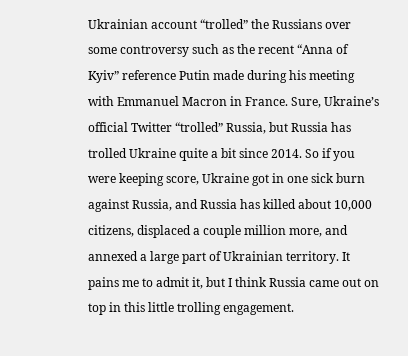Ukrainian account “trolled” the Russians over some controversy such as the recent “Anna of Kyiv” reference Putin made during his meeting with Emmanuel Macron in France. Sure, Ukraine’s official Twitter “trolled” Russia, but Russia has trolled Ukraine quite a bit since 2014. So if you were keeping score, Ukraine got in one sick burn against Russia, and Russia has killed about 10,000 citizens, displaced a couple million more, and annexed a large part of Ukrainian territory. It pains me to admit it, but I think Russia came out on top in this little trolling engagement.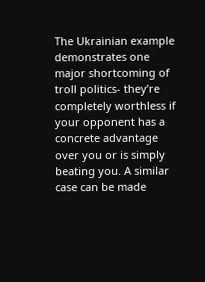The Ukrainian example demonstrates one major shortcoming of troll politics- they’re completely worthless if your opponent has a concrete advantage over you or is simply beating you. A similar case can be made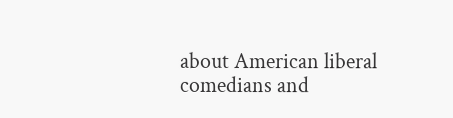about American liberal comedians and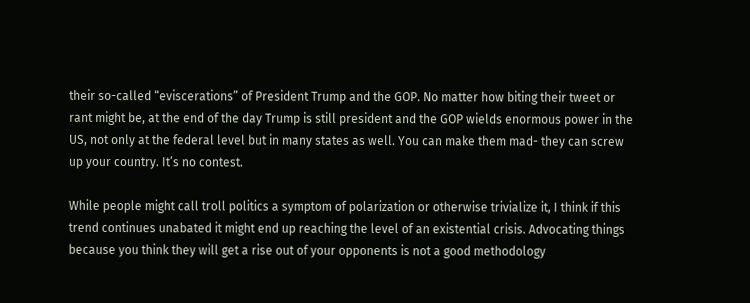their so-called “eviscerations” of President Trump and the GOP. No matter how biting their tweet or rant might be, at the end of the day Trump is still president and the GOP wields enormous power in the US, not only at the federal level but in many states as well. You can make them mad- they can screw up your country. It’s no contest.

While people might call troll politics a symptom of polarization or otherwise trivialize it, I think if this trend continues unabated it might end up reaching the level of an existential crisis. Advocating things because you think they will get a rise out of your opponents is not a good methodology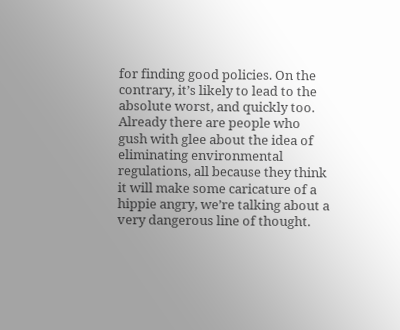for finding good policies. On the contrary, it’s likely to lead to the absolute worst, and quickly too. Already there are people who gush with glee about the idea of eliminating environmental regulations, all because they think it will make some caricature of a hippie angry, we’re talking about a very dangerous line of thought.